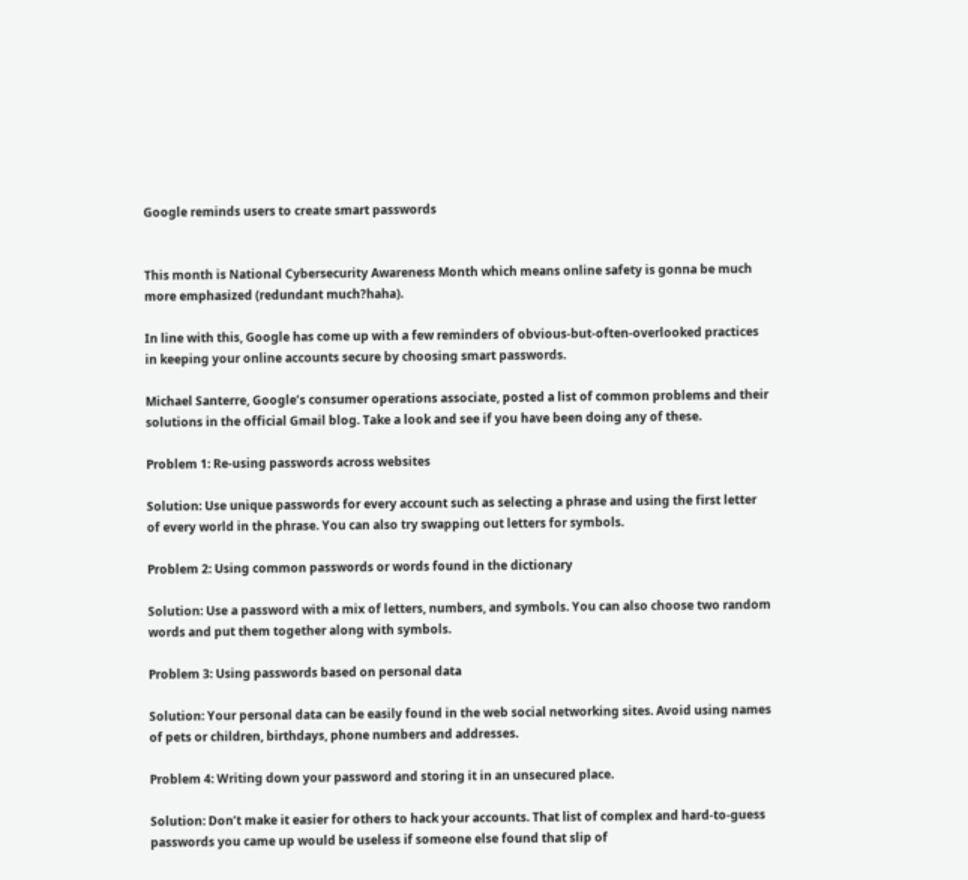Google reminds users to create smart passwords


This month is National Cybersecurity Awareness Month which means online safety is gonna be much more emphasized (redundant much?haha).

In line with this, Google has come up with a few reminders of obvious-but-often-overlooked practices in keeping your online accounts secure by choosing smart passwords.

Michael Santerre, Google’s consumer operations associate, posted a list of common problems and their solutions in the official Gmail blog. Take a look and see if you have been doing any of these.

Problem 1: Re-using passwords across websites

Solution: Use unique passwords for every account such as selecting a phrase and using the first letter of every world in the phrase. You can also try swapping out letters for symbols.

Problem 2: Using common passwords or words found in the dictionary

Solution: Use a password with a mix of letters, numbers, and symbols. You can also choose two random words and put them together along with symbols.

Problem 3: Using passwords based on personal data

Solution: Your personal data can be easily found in the web social networking sites. Avoid using names of pets or children, birthdays, phone numbers and addresses.

Problem 4: Writing down your password and storing it in an unsecured place.

Solution: Don’t make it easier for others to hack your accounts. That list of complex and hard-to-guess passwords you came up would be useless if someone else found that slip of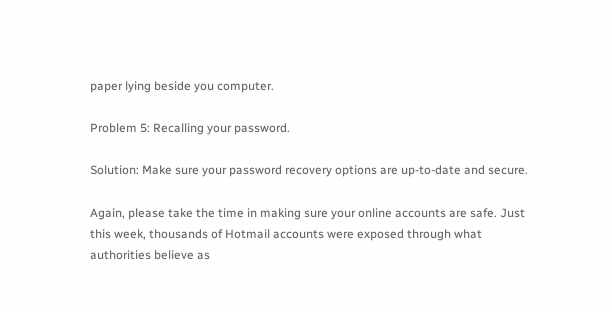paper lying beside you computer.

Problem 5: Recalling your password.

Solution: Make sure your password recovery options are up-to-date and secure.

Again, please take the time in making sure your online accounts are safe. Just this week, thousands of Hotmail accounts were exposed through what authorities believe as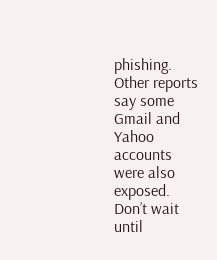phishing. Other reports say some Gmail and Yahoo accounts were also exposed. Don’t wait until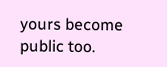yours become public too.